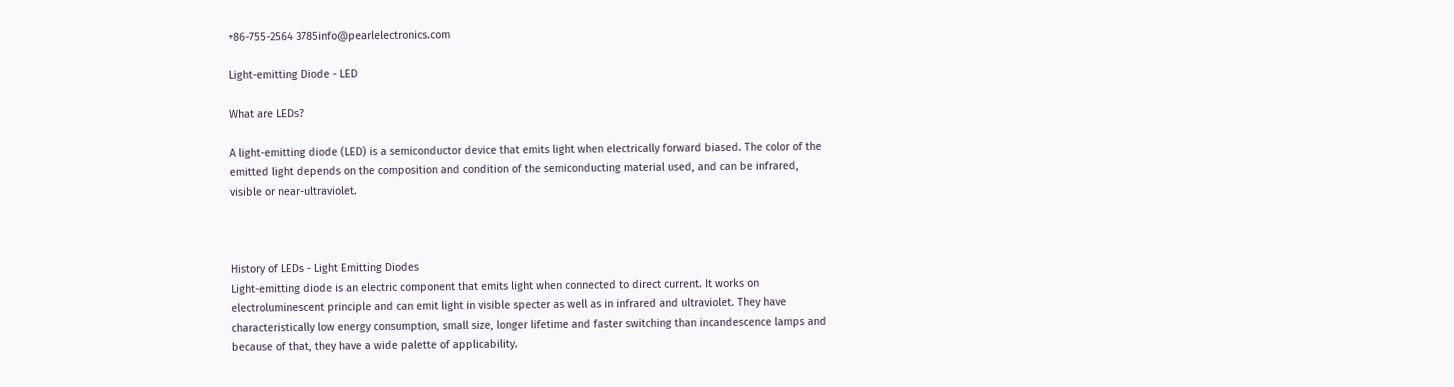+86-755-2564 3785info@pearlelectronics.com

Light-emitting Diode - LED

What are LEDs?

A light-emitting diode (LED) is a semiconductor device that emits light when electrically forward biased. The color of the emitted light depends on the composition and condition of the semiconducting material used, and can be infrared, visible or near-ultraviolet.



History of LEDs - Light Emitting Diodes
Light-emitting diode is an electric component that emits light when connected to direct current. It works on electroluminescent principle and can emit light in visible specter as well as in infrared and ultraviolet. They have characteristically low energy consumption, small size, longer lifetime and faster switching than incandescence lamps and because of that, they have a wide palette of applicability.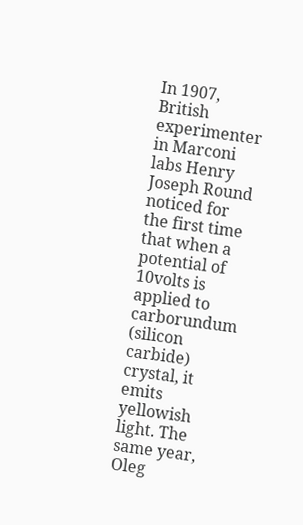In 1907, British experimenter in Marconi labs Henry Joseph Round noticed for the first time that when a potential of 10volts is applied to carborundum (silicon carbide) crystal, it emits yellowish light. The same year, Oleg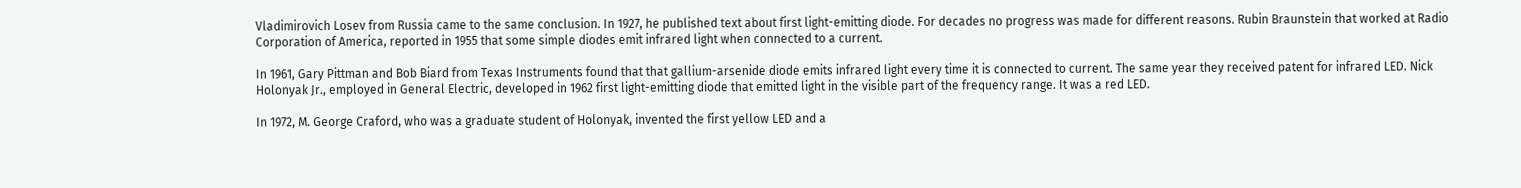Vladimirovich Losev from Russia came to the same conclusion. In 1927, he published text about first light-emitting diode. For decades no progress was made for different reasons. Rubin Braunstein that worked at Radio Corporation of America, reported in 1955 that some simple diodes emit infrared light when connected to a current.

In 1961, Gary Pittman and Bob Biard from Texas Instruments found that that gallium-arsenide diode emits infrared light every time it is connected to current. The same year they received patent for infrared LED. Nick Holonyak Jr., employed in General Electric, developed in 1962 first light-emitting diode that emitted light in the visible part of the frequency range. It was a red LED.

In 1972, M. George Craford, who was a graduate student of Holonyak, invented the first yellow LED and a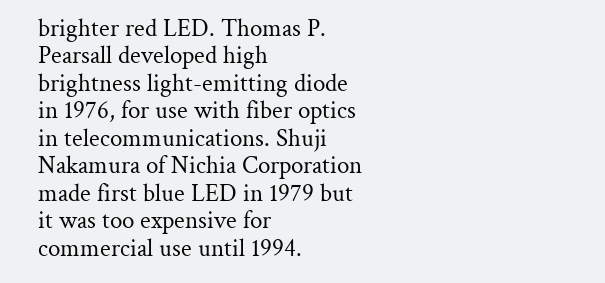brighter red LED. Thomas P. Pearsall developed high brightness light-emitting diode in 1976, for use with fiber optics in telecommunications. Shuji Nakamura of Nichia Corporation made first blue LED in 1979 but it was too expensive for commercial use until 1994.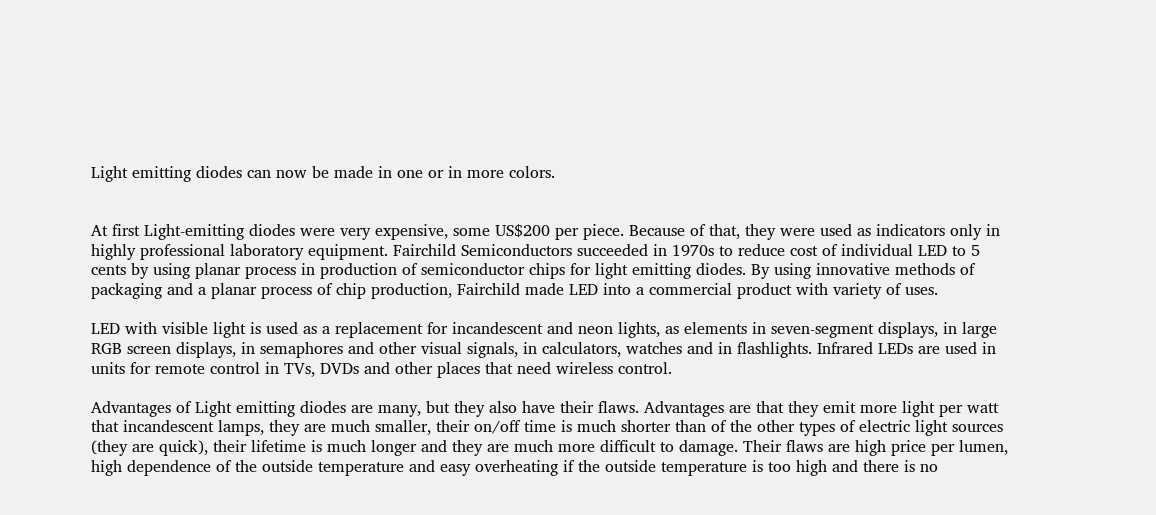Light emitting diodes can now be made in one or in more colors.


At first Light-emitting diodes were very expensive, some US$200 per piece. Because of that, they were used as indicators only in highly professional laboratory equipment. Fairchild Semiconductors succeeded in 1970s to reduce cost of individual LED to 5 cents by using planar process in production of semiconductor chips for light emitting diodes. By using innovative methods of packaging and a planar process of chip production, Fairchild made LED into a commercial product with variety of uses.

LED with visible light is used as a replacement for incandescent and neon lights, as elements in seven-segment displays, in large RGB screen displays, in semaphores and other visual signals, in calculators, watches and in flashlights. Infrared LEDs are used in units for remote control in TVs, DVDs and other places that need wireless control.

Advantages of Light emitting diodes are many, but they also have their flaws. Advantages are that they emit more light per watt that incandescent lamps, they are much smaller, their on/off time is much shorter than of the other types of electric light sources (they are quick), their lifetime is much longer and they are much more difficult to damage. Their flaws are high price per lumen, high dependence of the outside temperature and easy overheating if the outside temperature is too high and there is no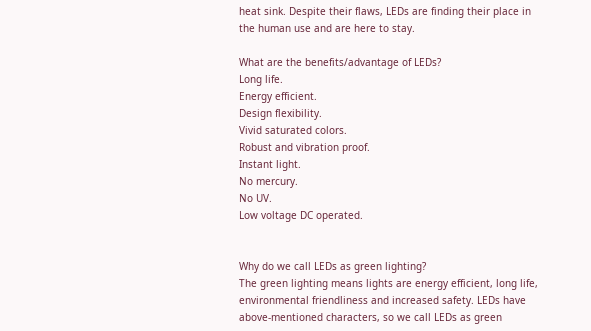heat sink. Despite their flaws, LEDs are finding their place in the human use and are here to stay.

What are the benefits/advantage of LEDs?
Long life.
Energy efficient.
Design flexibility.
Vivid saturated colors.
Robust and vibration proof.
Instant light.
No mercury.
No UV.
Low voltage DC operated.


Why do we call LEDs as green lighting?
The green lighting means lights are energy efficient, long life, environmental friendliness and increased safety. LEDs have above-mentioned characters, so we call LEDs as green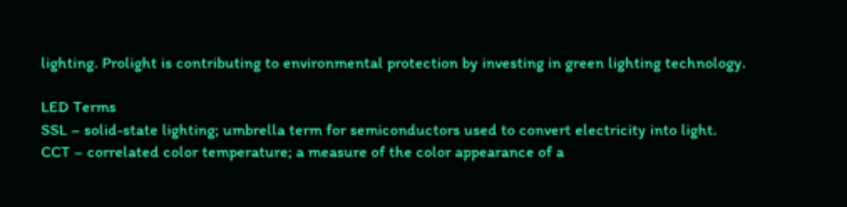lighting. Prolight is contributing to environmental protection by investing in green lighting technology.

LED Terms
SSL – solid-state lighting; umbrella term for semiconductors used to convert electricity into light.
CCT – correlated color temperature; a measure of the color appearance of a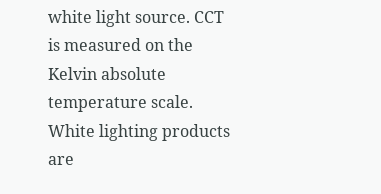white light source. CCT is measured on the Kelvin absolute temperature scale. White lighting products are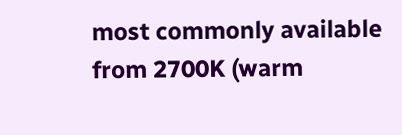most commonly available from 2700K (warm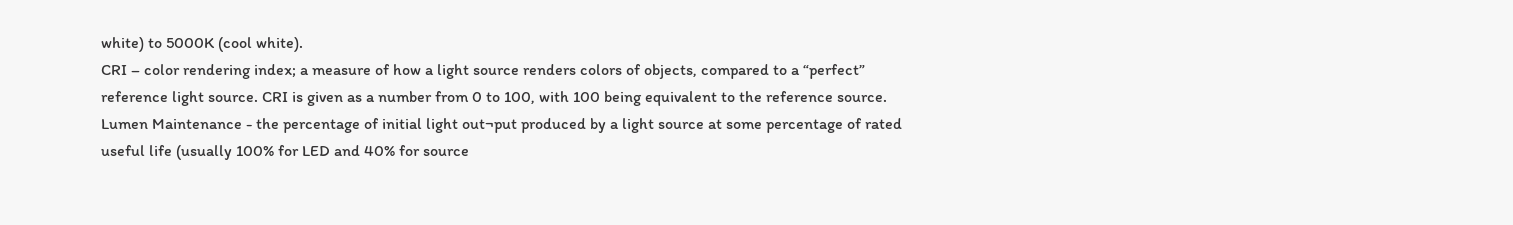white) to 5000K (cool white).
CRI – color rendering index; a measure of how a light source renders colors of objects, compared to a “perfect” reference light source. CRI is given as a number from 0 to 100, with 100 being equivalent to the reference source.
Lumen Maintenance - the percentage of initial light out¬put produced by a light source at some percentage of rated useful life (usually 100% for LED and 40% for source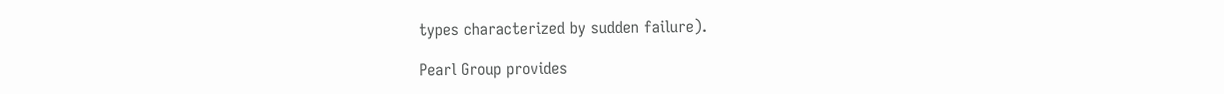types characterized by sudden failure).

Pearl Group provides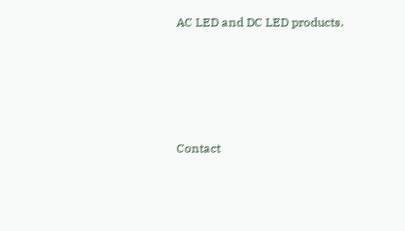AC LED and DC LED products.






Contact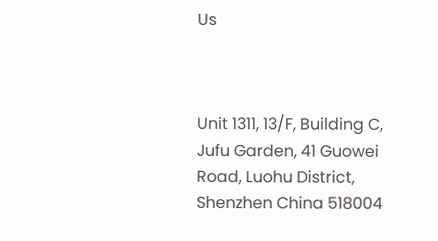Us



Unit 1311, 13/F, Building C, Jufu Garden, 41 Guowei Road, Luohu District, Shenzhen China 518004